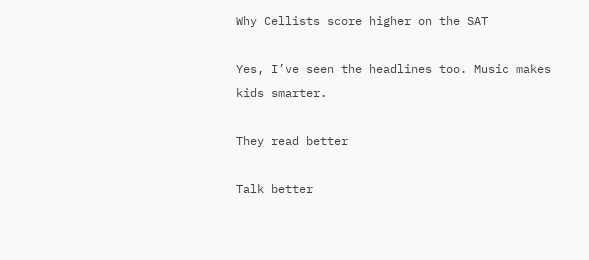Why Cellists score higher on the SAT

Yes, I’ve seen the headlines too. Music makes kids smarter.

They read better

Talk better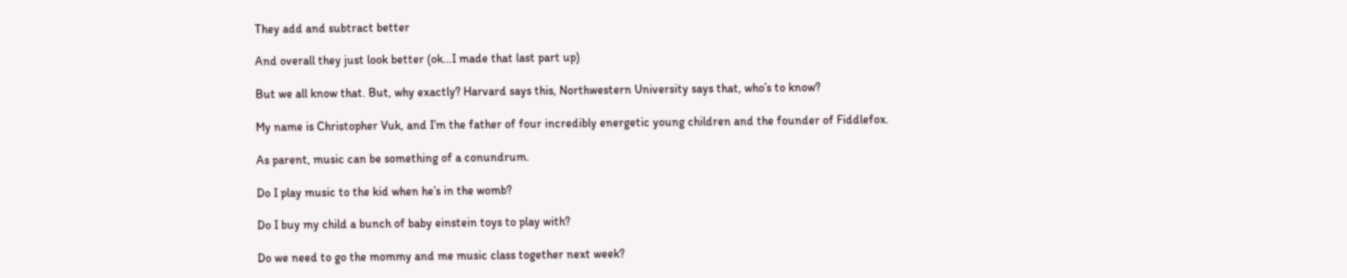They add and subtract better

And overall they just look better (ok…I made that last part up)

But we all know that. But, why exactly? Harvard says this, Northwestern University says that, who’s to know?

My name is Christopher Vuk, and I’m the father of four incredibly energetic young children and the founder of Fiddlefox.

As parent, music can be something of a conundrum.

Do I play music to the kid when he’s in the womb?

Do I buy my child a bunch of baby einstein toys to play with?

Do we need to go the mommy and me music class together next week?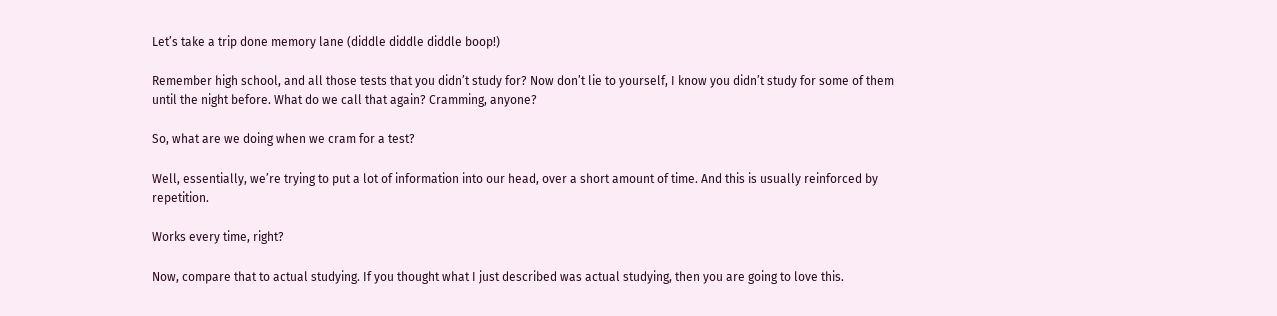Let’s take a trip done memory lane (diddle diddle diddle boop!)

Remember high school, and all those tests that you didn’t study for? Now don’t lie to yourself, I know you didn’t study for some of them until the night before. What do we call that again? Cramming, anyone?

So, what are we doing when we cram for a test?

Well, essentially, we’re trying to put a lot of information into our head, over a short amount of time. And this is usually reinforced by repetition.

Works every time, right?

Now, compare that to actual studying. If you thought what I just described was actual studying, then you are going to love this.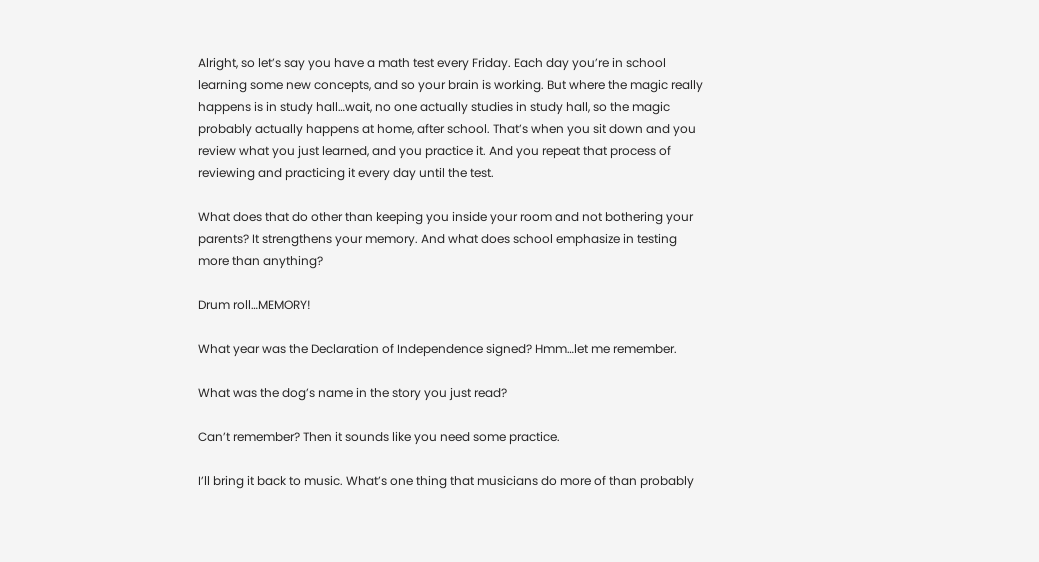Alright, so let’s say you have a math test every Friday. Each day you’re in school learning some new concepts, and so your brain is working. But where the magic really happens is in study hall…wait, no one actually studies in study hall, so the magic probably actually happens at home, after school. That’s when you sit down and you review what you just learned, and you practice it. And you repeat that process of reviewing and practicing it every day until the test.

What does that do other than keeping you inside your room and not bothering your parents? It strengthens your memory. And what does school emphasize in testing more than anything?

Drum roll…MEMORY!

What year was the Declaration of Independence signed? Hmm…let me remember.

What was the dog’s name in the story you just read?

Can’t remember? Then it sounds like you need some practice.

I’ll bring it back to music. What’s one thing that musicians do more of than probably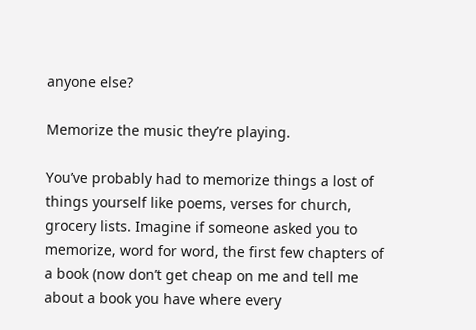anyone else?

Memorize the music they’re playing.

You’ve probably had to memorize things a lost of things yourself like poems, verses for church, grocery lists. Imagine if someone asked you to memorize, word for word, the first few chapters of a book (now don’t get cheap on me and tell me about a book you have where every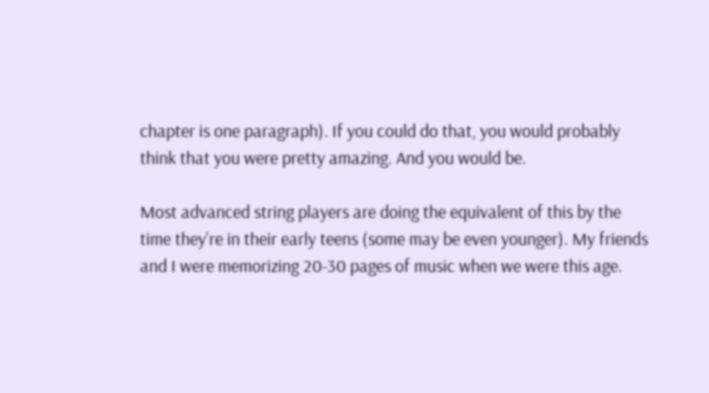chapter is one paragraph). If you could do that, you would probably think that you were pretty amazing. And you would be.

Most advanced string players are doing the equivalent of this by the time they’re in their early teens (some may be even younger). My friends and I were memorizing 20-30 pages of music when we were this age.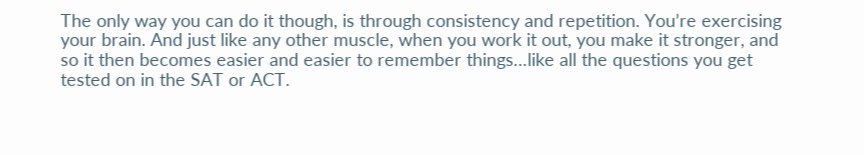The only way you can do it though, is through consistency and repetition. You’re exercising your brain. And just like any other muscle, when you work it out, you make it stronger, and so it then becomes easier and easier to remember things…like all the questions you get tested on in the SAT or ACT.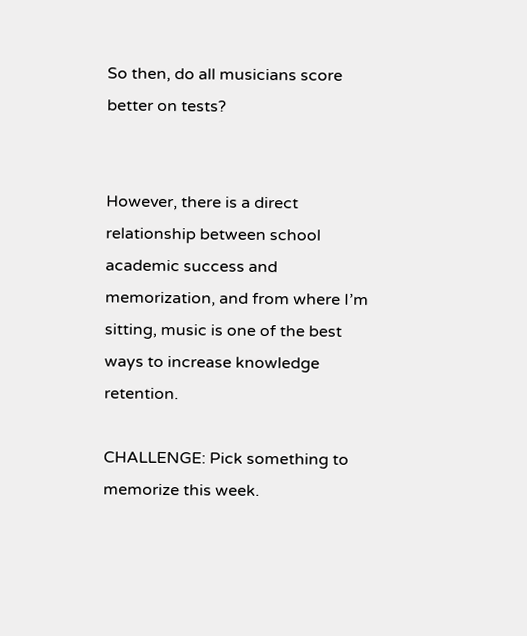So then, do all musicians score better on tests?


However, there is a direct relationship between school academic success and memorization, and from where I’m sitting, music is one of the best ways to increase knowledge retention.

CHALLENGE: Pick something to memorize this week.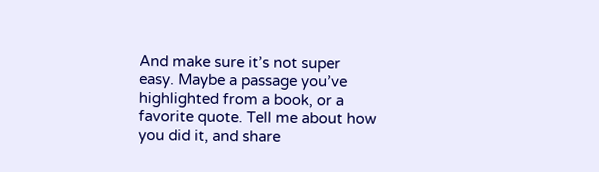And make sure it’s not super easy. Maybe a passage you’ve highlighted from a book, or a favorite quote. Tell me about how you did it, and share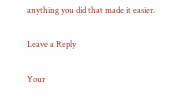anything you did that made it easier.

Leave a Reply

Your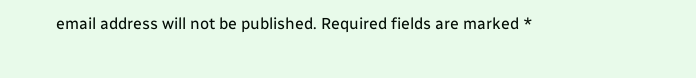email address will not be published. Required fields are marked *